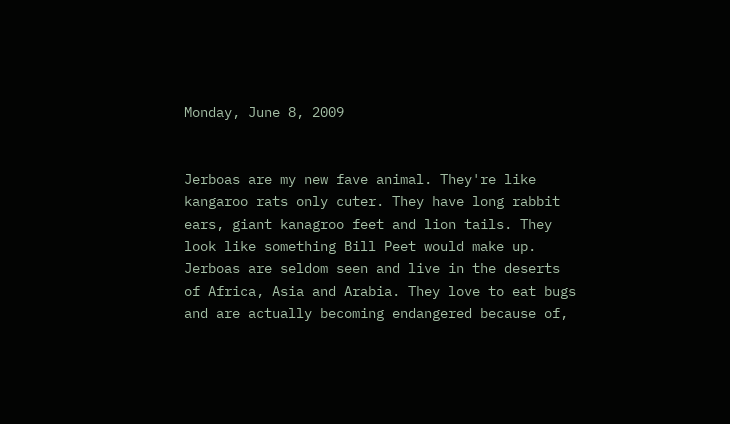Monday, June 8, 2009


Jerboas are my new fave animal. They're like kangaroo rats only cuter. They have long rabbit ears, giant kanagroo feet and lion tails. They look like something Bill Peet would make up. Jerboas are seldom seen and live in the deserts of Africa, Asia and Arabia. They love to eat bugs and are actually becoming endangered because of,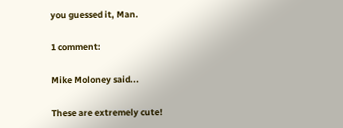you guessed it, Man.

1 comment:

Mike Moloney said...

These are extremely cute!